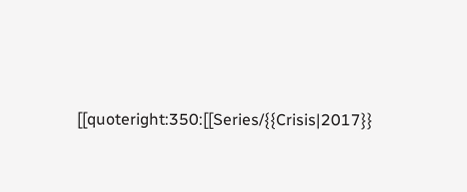[[quoteright:350:[[Series/{{Crisis|2017}}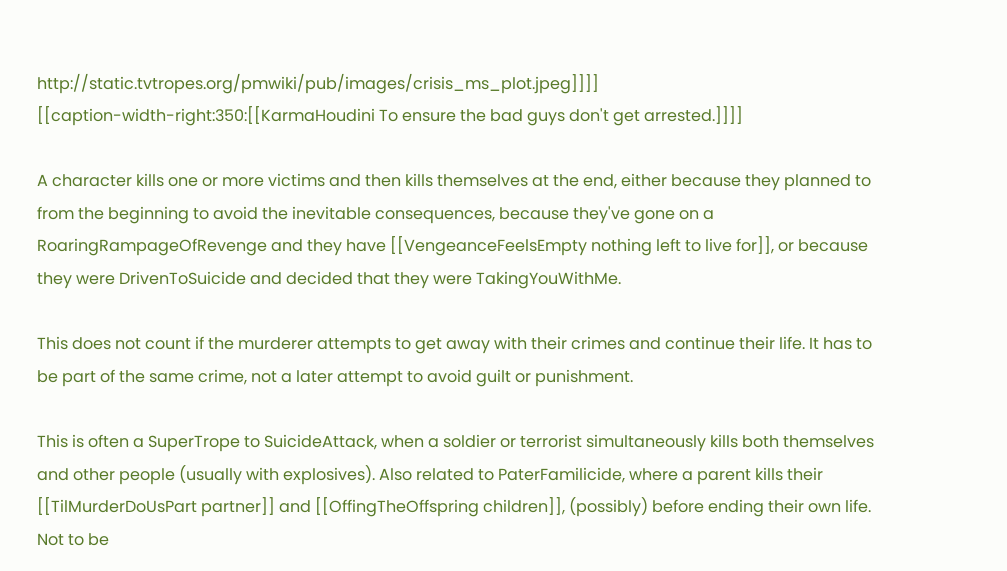http://static.tvtropes.org/pmwiki/pub/images/crisis_ms_plot.jpeg]]]]
[[caption-width-right:350:[[KarmaHoudini To ensure the bad guys don't get arrested.]]]]

A character kills one or more victims and then kills themselves at the end, either because they planned to from the beginning to avoid the inevitable consequences, because they've gone on a RoaringRampageOfRevenge and they have [[VengeanceFeelsEmpty nothing left to live for]], or because they were DrivenToSuicide and decided that they were TakingYouWithMe.

This does not count if the murderer attempts to get away with their crimes and continue their life. It has to be part of the same crime, not a later attempt to avoid guilt or punishment.

This is often a SuperTrope to SuicideAttack, when a soldier or terrorist simultaneously kills both themselves and other people (usually with explosives). Also related to PaterFamilicide, where a parent kills their [[TilMurderDoUsPart partner]] and [[OffingTheOffspring children]], (possibly) before ending their own life. Not to be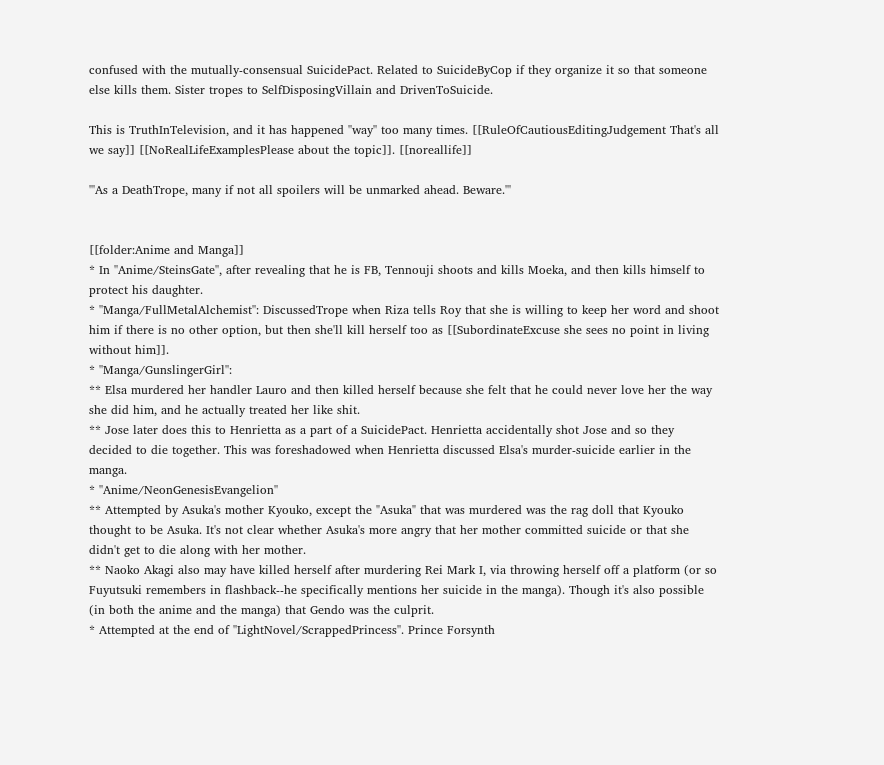confused with the mutually-consensual SuicidePact. Related to SuicideByCop if they organize it so that someone else kills them. Sister tropes to SelfDisposingVillain and DrivenToSuicide.

This is TruthInTelevision, and it has happened ''way'' too many times. [[RuleOfCautiousEditingJudgement That's all we say]] [[NoRealLifeExamplesPlease about the topic]]. [[noreallife]]

'''As a DeathTrope, many if not all spoilers will be unmarked ahead. Beware.'''


[[folder:Anime and Manga]]
* In ''Anime/SteinsGate'', after revealing that he is FB, Tennouji shoots and kills Moeka, and then kills himself to protect his daughter.
* ''Manga/FullMetalAlchemist'': DiscussedTrope when Riza tells Roy that she is willing to keep her word and shoot him if there is no other option, but then she'll kill herself too as [[SubordinateExcuse she sees no point in living without him]].
* ''Manga/GunslingerGirl'':
** Elsa murdered her handler Lauro and then killed herself because she felt that he could never love her the way she did him, and he actually treated her like shit.
** Jose later does this to Henrietta as a part of a SuicidePact. Henrietta accidentally shot Jose and so they decided to die together. This was foreshadowed when Henrietta discussed Elsa's murder-suicide earlier in the manga.
* ''Anime/NeonGenesisEvangelion''
** Attempted by Asuka's mother Kyouko, except the "Asuka" that was murdered was the rag doll that Kyouko thought to be Asuka. It's not clear whether Asuka's more angry that her mother committed suicide or that she didn't get to die along with her mother.
** Naoko Akagi also may have killed herself after murdering Rei Mark I, via throwing herself off a platform (or so Fuyutsuki remembers in flashback--he specifically mentions her suicide in the manga). Though it's also possible (in both the anime and the manga) that Gendo was the culprit.
* Attempted at the end of ''LightNovel/ScrappedPrincess''. Prince Forsynth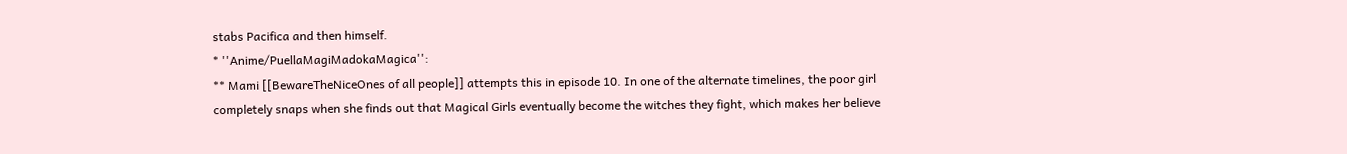stabs Pacifica and then himself.
* ''Anime/PuellaMagiMadokaMagica'':
** Mami [[BewareTheNiceOnes of all people]] attempts this in episode 10. In one of the alternate timelines, the poor girl completely snaps when she finds out that Magical Girls eventually become the witches they fight, which makes her believe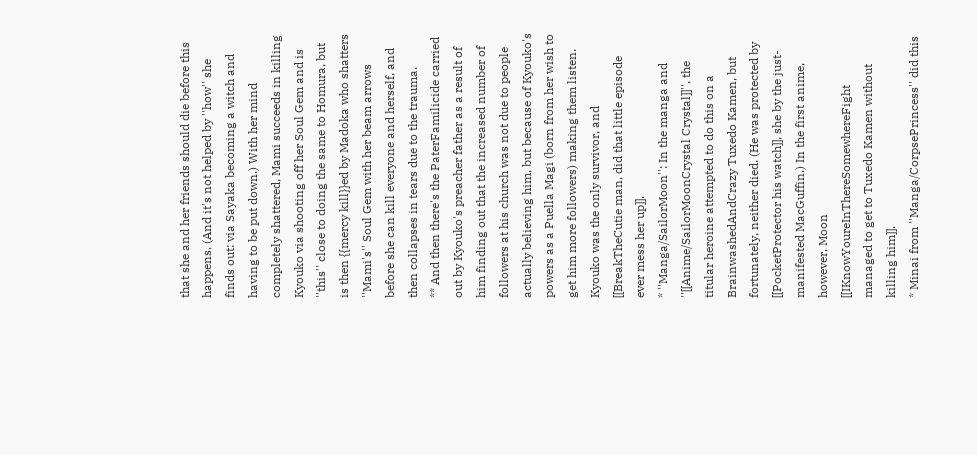that she and her friends should die before this happens. (And it's not helped by ''how'' she finds out: via Sayaka becoming a witch and having to be put down.) With her mind completely shattered, Mami succeeds in killing Kyouko via shooting off her Soul Gem and is ''this'' close to doing the same to Homura, but is then {{mercy kill}}ed by Madoka who shatters ''Mami's'' Soul Gem with her beam arrows before she can kill everyone and herself, and then collapses in tears due to the trauma.
** And then there's the PaterFamilicide carried out by Kyouko's preacher father as a result of him finding out that the increased number of followers at his church was not due to people actually believing him, but because of Kyouko's powers as a Puella Magi (born from her wish to get him more followers) making them listen. Kyouko was the only survivor, and [[BreakTheCutie man, did that little episode ever mess her up]].
* ''Manga/SailorMoon'': In the manga and ''[[Anime/SailorMoonCrystal Crystal]]'', the titular heroine attempted to do this on a BrainwashedAndCrazy Tuxedo Kamen, but fortunately, neither died. (He was protected by [[PocketProtector his watch]], she by the just-manifested MacGuffin.) In the first anime, however, Moon [[IKnowYoureInThereSomewhereFight managed to get to Tuxedo Kamen without killing him]].
* Minai from ''Manga/CorpsePrincess'' did this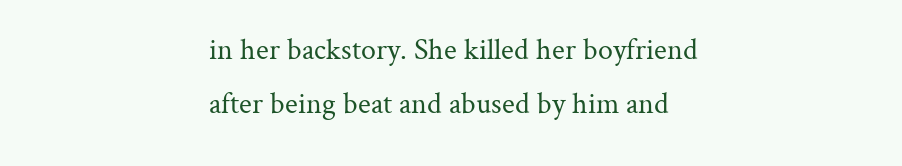in her backstory. She killed her boyfriend after being beat and abused by him and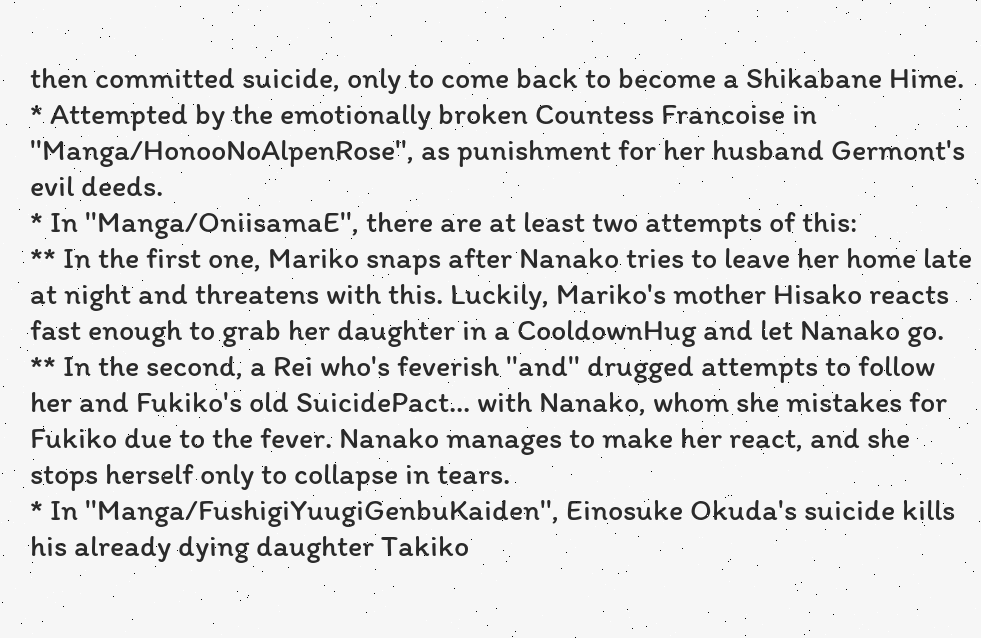then committed suicide, only to come back to become a Shikabane Hime.
* Attempted by the emotionally broken Countess Francoise in ''Manga/HonooNoAlpenRose'', as punishment for her husband Germont's evil deeds.
* In ''Manga/OniisamaE'', there are at least two attempts of this:
** In the first one, Mariko snaps after Nanako tries to leave her home late at night and threatens with this. Luckily, Mariko's mother Hisako reacts fast enough to grab her daughter in a CooldownHug and let Nanako go.
** In the second, a Rei who's feverish ''and'' drugged attempts to follow her and Fukiko's old SuicidePact... with Nanako, whom she mistakes for Fukiko due to the fever. Nanako manages to make her react, and she stops herself only to collapse in tears.
* In ''Manga/FushigiYuugiGenbuKaiden'', Einosuke Okuda's suicide kills his already dying daughter Takiko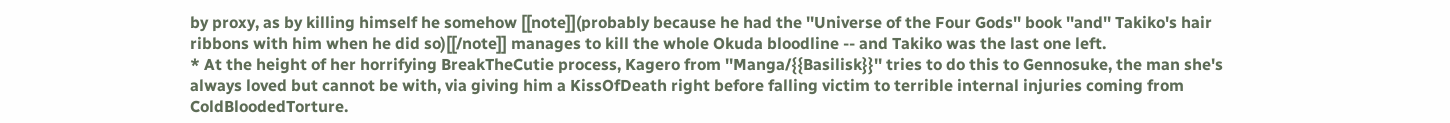by proxy, as by killing himself he somehow [[note]](probably because he had the ''Universe of the Four Gods'' book ''and'' Takiko's hair ribbons with him when he did so)[[/note]] manages to kill the whole Okuda bloodline -- and Takiko was the last one left.
* At the height of her horrifying BreakTheCutie process, Kagero from ''Manga/{{Basilisk}}'' tries to do this to Gennosuke, the man she's always loved but cannot be with, via giving him a KissOfDeath right before falling victim to terrible internal injuries coming from ColdBloodedTorture.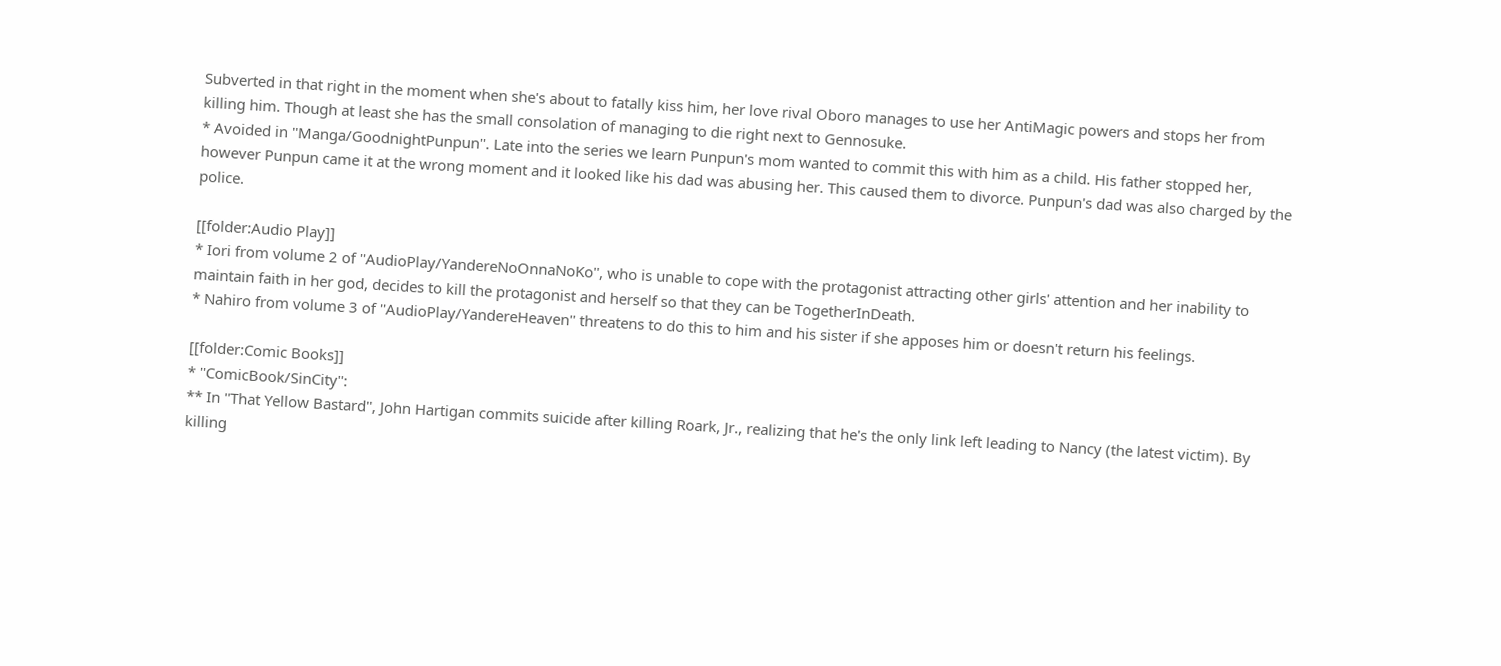Subverted in that right in the moment when she's about to fatally kiss him, her love rival Oboro manages to use her AntiMagic powers and stops her from killing him. Though at least she has the small consolation of managing to die right next to Gennosuke.
* Avoided in ''Manga/GoodnightPunpun''. Late into the series we learn Punpun's mom wanted to commit this with him as a child. His father stopped her, however Punpun came it at the wrong moment and it looked like his dad was abusing her. This caused them to divorce. Punpun's dad was also charged by the police.

[[folder:Audio Play]]
* Iori from volume 2 of ''AudioPlay/YandereNoOnnaNoKo'', who is unable to cope with the protagonist attracting other girls' attention and her inability to maintain faith in her god, decides to kill the protagonist and herself so that they can be TogetherInDeath.
* Nahiro from volume 3 of ''AudioPlay/YandereHeaven'' threatens to do this to him and his sister if she apposes him or doesn't return his feelings.

[[folder:Comic Books]]
* ''ComicBook/SinCity'':
** In ''That Yellow Bastard'', John Hartigan commits suicide after killing Roark, Jr., realizing that he's the only link left leading to Nancy (the latest victim). By killing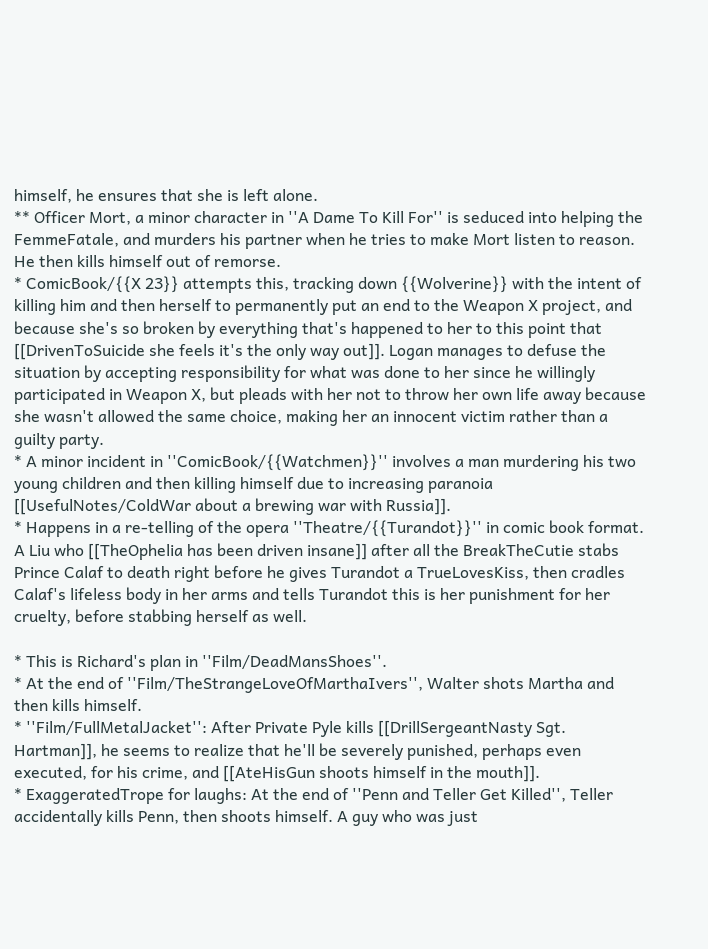himself, he ensures that she is left alone.
** Officer Mort, a minor character in ''A Dame To Kill For'' is seduced into helping the FemmeFatale, and murders his partner when he tries to make Mort listen to reason. He then kills himself out of remorse.
* ComicBook/{{X 23}} attempts this, tracking down {{Wolverine}} with the intent of killing him and then herself to permanently put an end to the Weapon X project, and because she's so broken by everything that's happened to her to this point that [[DrivenToSuicide she feels it's the only way out]]. Logan manages to defuse the situation by accepting responsibility for what was done to her since he willingly participated in Weapon X, but pleads with her not to throw her own life away because she wasn't allowed the same choice, making her an innocent victim rather than a guilty party.
* A minor incident in ''ComicBook/{{Watchmen}}'' involves a man murdering his two young children and then killing himself due to increasing paranoia [[UsefulNotes/ColdWar about a brewing war with Russia]].
* Happens in a re-telling of the opera ''Theatre/{{Turandot}}'' in comic book format. A Liu who [[TheOphelia has been driven insane]] after all the BreakTheCutie stabs Prince Calaf to death right before he gives Turandot a TrueLovesKiss, then cradles Calaf's lifeless body in her arms and tells Turandot this is her punishment for her cruelty, before stabbing herself as well.

* This is Richard's plan in ''Film/DeadMansShoes''.
* At the end of ''Film/TheStrangeLoveOfMarthaIvers'', Walter shots Martha and then kills himself.
* ''Film/FullMetalJacket'': After Private Pyle kills [[DrillSergeantNasty Sgt. Hartman]], he seems to realize that he'll be severely punished, perhaps even executed, for his crime, and [[AteHisGun shoots himself in the mouth]].
* ExaggeratedTrope for laughs: At the end of ''Penn and Teller Get Killed'', Teller accidentally kills Penn, then shoots himself. A guy who was just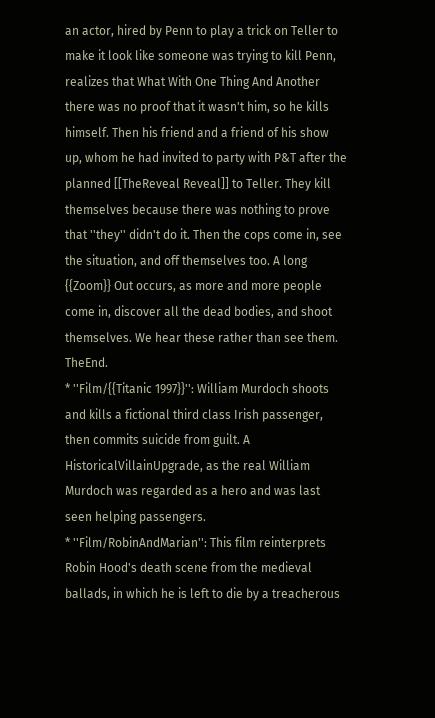an actor, hired by Penn to play a trick on Teller to make it look like someone was trying to kill Penn, realizes that What With One Thing And Another there was no proof that it wasn't him, so he kills himself. Then his friend and a friend of his show up, whom he had invited to party with P&T after the planned [[TheReveal Reveal]] to Teller. They kill themselves because there was nothing to prove that ''they'' didn't do it. Then the cops come in, see the situation, and off themselves too. A long {{Zoom}} Out occurs, as more and more people come in, discover all the dead bodies, and shoot themselves. We hear these rather than see them. TheEnd.
* ''Film/{{Titanic 1997}}'': William Murdoch shoots and kills a fictional third class Irish passenger, then commits suicide from guilt. A HistoricalVillainUpgrade, as the real William Murdoch was regarded as a hero and was last seen helping passengers.
* ''Film/RobinAndMarian'': This film reinterprets Robin Hood's death scene from the medieval ballads, in which he is left to die by a treacherous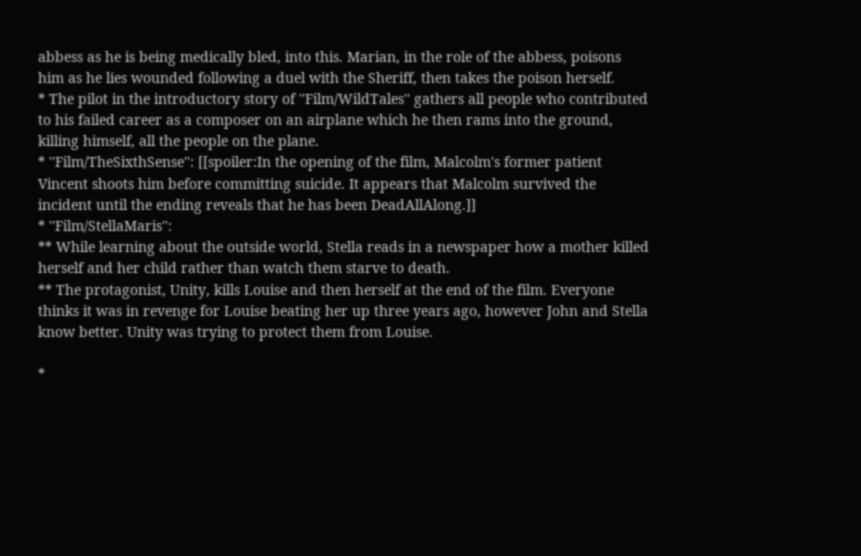abbess as he is being medically bled, into this. Marian, in the role of the abbess, poisons him as he lies wounded following a duel with the Sheriff, then takes the poison herself.
* The pilot in the introductory story of ''Film/WildTales'' gathers all people who contributed to his failed career as a composer on an airplane which he then rams into the ground, killing himself, all the people on the plane.
* ''Film/TheSixthSense'': [[spoiler:In the opening of the film, Malcolm's former patient Vincent shoots him before committing suicide. It appears that Malcolm survived the incident until the ending reveals that he has been DeadAllAlong.]]
* ''Film/StellaMaris'':
** While learning about the outside world, Stella reads in a newspaper how a mother killed herself and her child rather than watch them starve to death.
** The protagonist, Unity, kills Louise and then herself at the end of the film. Everyone thinks it was in revenge for Louise beating her up three years ago, however John and Stella know better. Unity was trying to protect them from Louise.

*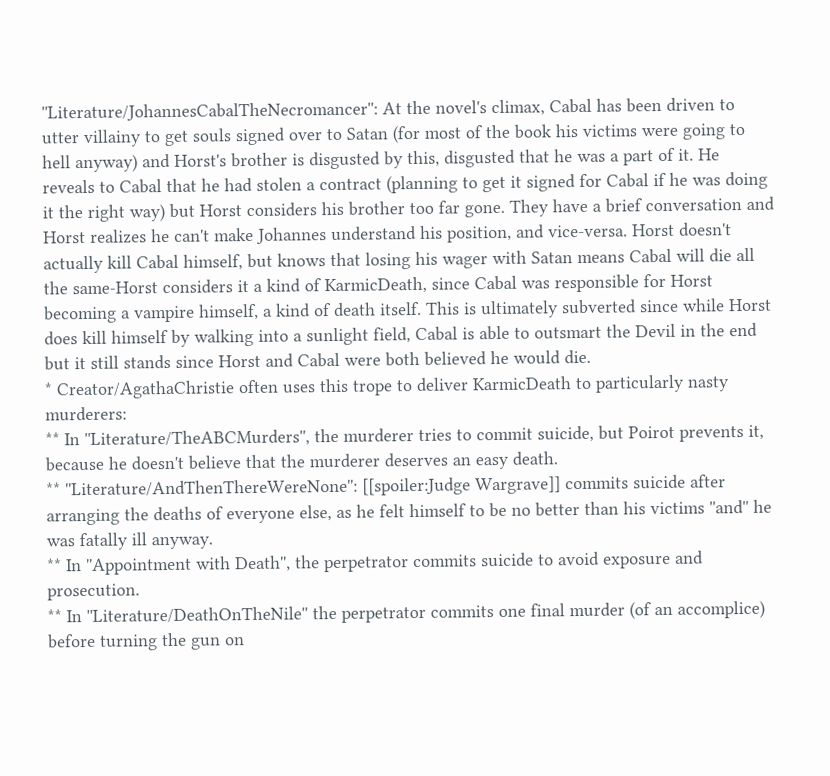''Literature/JohannesCabalTheNecromancer'': At the novel's climax, Cabal has been driven to utter villainy to get souls signed over to Satan (for most of the book his victims were going to hell anyway) and Horst's brother is disgusted by this, disgusted that he was a part of it. He reveals to Cabal that he had stolen a contract (planning to get it signed for Cabal if he was doing it the right way) but Horst considers his brother too far gone. They have a brief conversation and Horst realizes he can't make Johannes understand his position, and vice-versa. Horst doesn't actually kill Cabal himself, but knows that losing his wager with Satan means Cabal will die all the same-Horst considers it a kind of KarmicDeath, since Cabal was responsible for Horst becoming a vampire himself, a kind of death itself. This is ultimately subverted since while Horst does kill himself by walking into a sunlight field, Cabal is able to outsmart the Devil in the end but it still stands since Horst and Cabal were both believed he would die.
* Creator/AgathaChristie often uses this trope to deliver KarmicDeath to particularly nasty murderers:
** In ''Literature/TheABCMurders'', the murderer tries to commit suicide, but Poirot prevents it, because he doesn't believe that the murderer deserves an easy death.
** ''Literature/AndThenThereWereNone'': [[spoiler:Judge Wargrave]] commits suicide after arranging the deaths of everyone else, as he felt himself to be no better than his victims ''and'' he was fatally ill anyway.
** In ''Appointment with Death'', the perpetrator commits suicide to avoid exposure and prosecution.
** In ''Literature/DeathOnTheNile'' the perpetrator commits one final murder (of an accomplice) before turning the gun on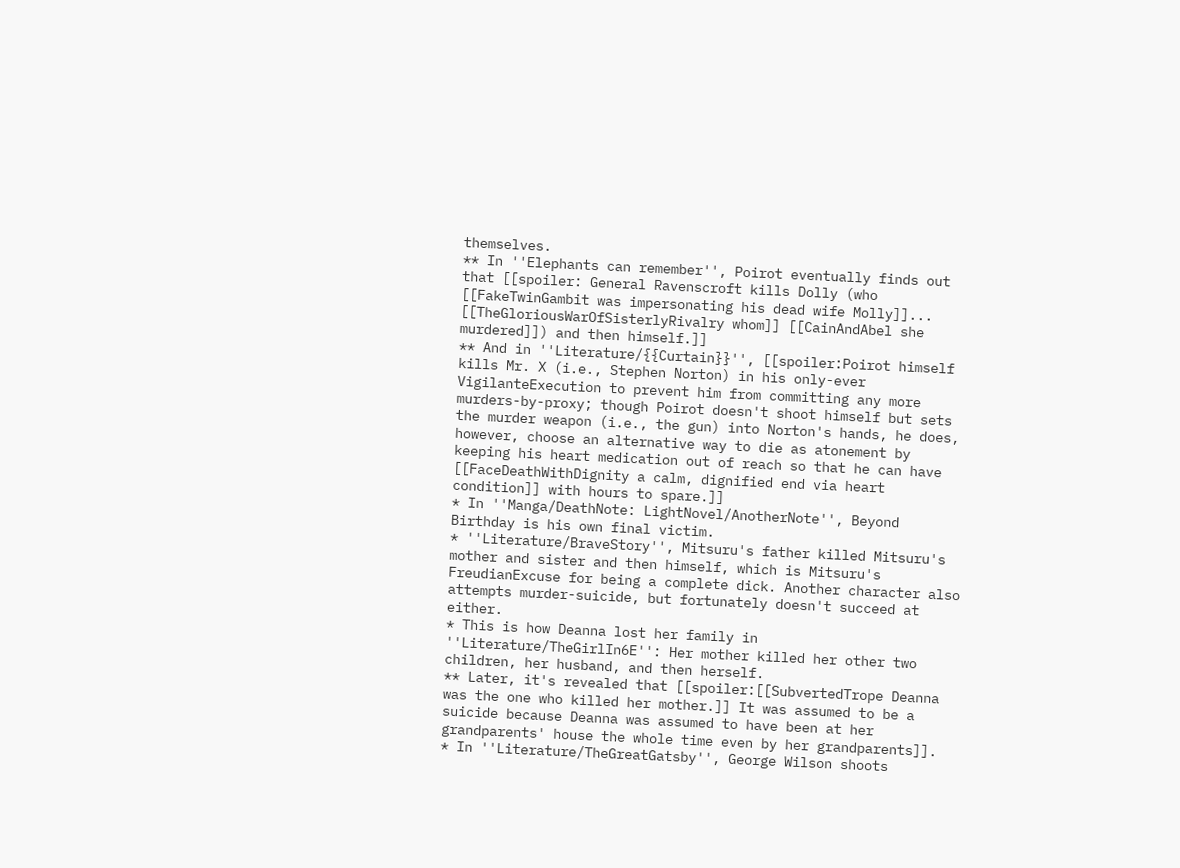themselves.
** In ''Elephants can remember'', Poirot eventually finds out that [[spoiler: General Ravenscroft kills Dolly (who [[FakeTwinGambit was impersonating his dead wife Molly]]... [[TheGloriousWarOfSisterlyRivalry whom]] [[CainAndAbel she murdered]]) and then himself.]]
** And in ''Literature/{{Curtain}}'', [[spoiler:Poirot himself kills Mr. X (i.e., Stephen Norton) in his only-ever VigilanteExecution to prevent him from committing any more murders-by-proxy; though Poirot doesn't shoot himself but sets the murder weapon (i.e., the gun) into Norton's hands, he does, however, choose an alternative way to die as atonement by keeping his heart medication out of reach so that he can have [[FaceDeathWithDignity a calm, dignified end via heart condition]] with hours to spare.]]
* In ''Manga/DeathNote: LightNovel/AnotherNote'', Beyond Birthday is his own final victim.
* ''Literature/BraveStory'', Mitsuru's father killed Mitsuru's mother and sister and then himself, which is Mitsuru's FreudianExcuse for being a complete dick. Another character also attempts murder-suicide, but fortunately doesn't succeed at either.
* This is how Deanna lost her family in ''Literature/TheGirlIn6E'': Her mother killed her other two children, her husband, and then herself.
** Later, it's revealed that [[spoiler:[[SubvertedTrope Deanna was the one who killed her mother.]] It was assumed to be a suicide because Deanna was assumed to have been at her grandparents' house the whole time even by her grandparents]].
* In ''Literature/TheGreatGatsby'', George Wilson shoots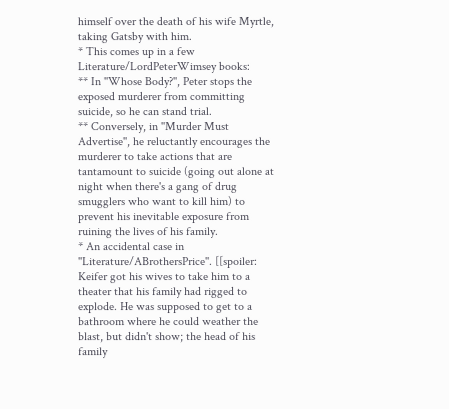himself over the death of his wife Myrtle, taking Gatsby with him.
* This comes up in a few Literature/LordPeterWimsey books:
** In ''Whose Body?'', Peter stops the exposed murderer from committing suicide, so he can stand trial.
** Conversely, in ''Murder Must Advertise'', he reluctantly encourages the murderer to take actions that are tantamount to suicide (going out alone at night when there's a gang of drug smugglers who want to kill him) to prevent his inevitable exposure from ruining the lives of his family.
* An accidental case in ''Literature/ABrothersPrice''. [[spoiler: Keifer got his wives to take him to a theater that his family had rigged to explode. He was supposed to get to a bathroom where he could weather the blast, but didn't show; the head of his family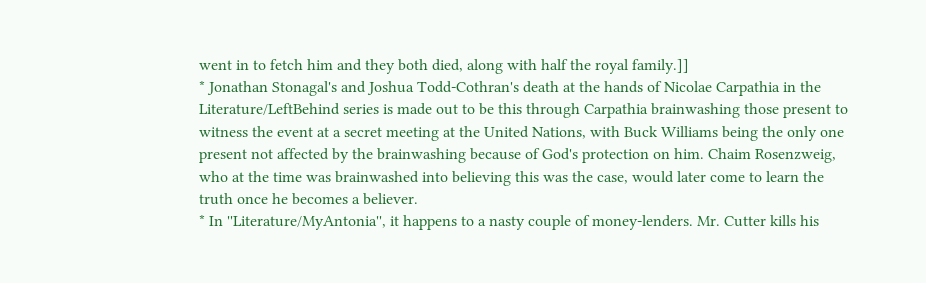went in to fetch him and they both died, along with half the royal family.]]
* Jonathan Stonagal's and Joshua Todd-Cothran's death at the hands of Nicolae Carpathia in the Literature/LeftBehind series is made out to be this through Carpathia brainwashing those present to witness the event at a secret meeting at the United Nations, with Buck Williams being the only one present not affected by the brainwashing because of God's protection on him. Chaim Rosenzweig, who at the time was brainwashed into believing this was the case, would later come to learn the truth once he becomes a believer.
* In ''Literature/MyAntonia'', it happens to a nasty couple of money-lenders. Mr. Cutter kills his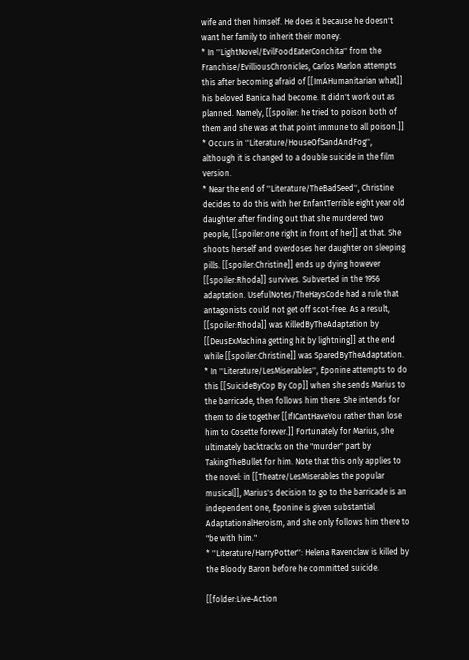wife and then himself. He does it because he doesn't want her family to inherit their money.
* In ''LightNovel/EvilFoodEaterConchita'' from the Franchise/EvilliousChronicles, Carlos Marlon attempts this after becoming afraid of [[ImAHumanitarian what]] his beloved Banica had become. It didn't work out as planned. Namely, [[spoiler: he tried to poison both of them and she was at that point immune to all poison.]]
* Occurs in ''Literature/HouseOfSandAndFog'', although it is changed to a double suicide in the film version.
* Near the end of ''Literature/TheBadSeed'', Christine decides to do this with her EnfantTerrible eight year old daughter after finding out that she murdered two people, [[spoiler:one right in front of her]] at that. She shoots herself and overdoses her daughter on sleeping pills. [[spoiler:Christine]] ends up dying however [[spoiler:Rhoda]] survives. Subverted in the 1956 adaptation. UsefulNotes/TheHaysCode had a rule that antagonists could not get off scot-free. As a result, [[spoiler:Rhoda]] was KilledByTheAdaptation by [[DeusExMachina getting hit by lightning]] at the end while [[spoiler:Christine]] was SparedByTheAdaptation.
* In ''Literature/LesMiserables'', Éponine attempts to do this [[SuicideByCop By Cop]] when she sends Marius to the barricade, then follows him there. She intends for them to die together [[IfICantHaveYou rather than lose him to Cosette forever.]] Fortunately for Marius, she ultimately backtracks on the "murder" part by TakingTheBullet for him. Note that this only applies to the novel: in [[Theatre/LesMiserables the popular musical]], Marius's decision to go to the barricade is an independent one, Éponine is given substantial AdaptationalHeroism, and she only follows him there to "be with him."
* ''Literature/HarryPotter'': Helena Ravenclaw is killed by the Bloody Baron before he committed suicide.

[[folder:Live-Action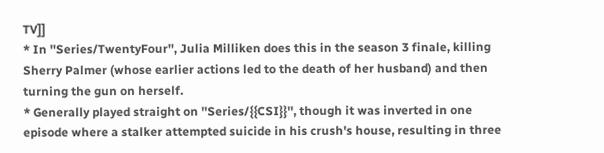TV]]
* In ''Series/TwentyFour'', Julia Milliken does this in the season 3 finale, killing Sherry Palmer (whose earlier actions led to the death of her husband) and then turning the gun on herself.
* Generally played straight on ''Series/{{CSI}}'', though it was inverted in one episode where a stalker attempted suicide in his crush's house, resulting in three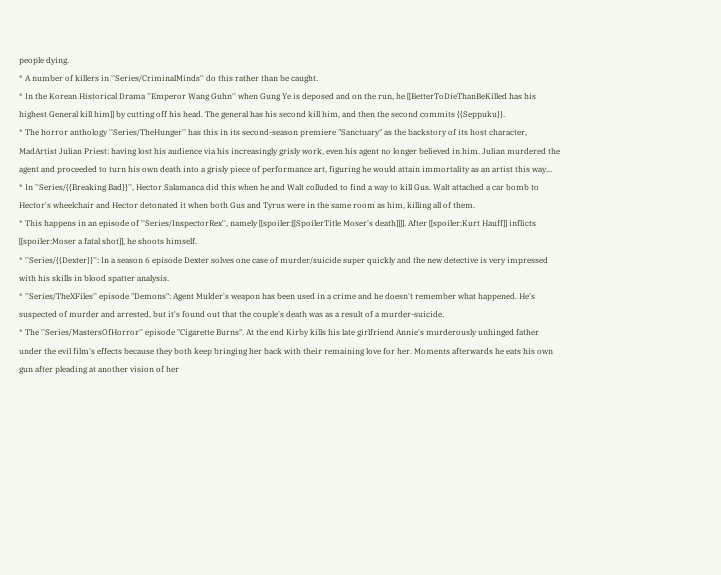people dying.
* A number of killers in ''Series/CriminalMinds'' do this rather than be caught.
* In the Korean Historical Drama ''Emperor Wang Guhn'' when Gung Ye is deposed and on the run, he [[BetterToDieThanBeKilled has his highest General kill him]] by cutting off his head. The general has his second kill him, and then the second commits {{Seppuku}}.
* The horror anthology ''Series/TheHunger'' has this in its second-season premiere "Sanctuary" as the backstory of its host character, MadArtist Julian Priest: having lost his audience via his increasingly grisly work, even his agent no longer believed in him. Julian murdered the agent and proceeded to turn his own death into a grisly piece of performance art, figuring he would attain immortality as an artist this way...
* In ''Series/{{Breaking Bad}}'', Hector Salamanca did this when he and Walt colluded to find a way to kill Gus. Walt attached a car bomb to Hector's wheelchair and Hector detonated it when both Gus and Tyrus were in the same room as him, killing all of them.
* This happens in an episode of ''Series/InspectorRex'', namely [[spoiler:[[SpoilerTitle Moser's death]]]]. After [[spoiler:Kurt Hauff]] inflicts [[spoiler:Moser a fatal shot]], he shoots himself.
* ''Series/{{Dexter}}'': In a season 6 episode Dexter solves one case of murder/suicide super quickly and the new detective is very impressed with his skills in blood spatter analysis.
* ''Series/TheXFiles'' episode "Demons": Agent Mulder's weapon has been used in a crime and he doesn't remember what happened. He's suspected of murder and arrested, but it's found out that the couple's death was as a result of a murder-suicide.
* The ''Series/MastersOfHorror'' episode "Cigarette Burns". At the end Kirby kills his late girlfriend Annie's murderously unhinged father under the evil film's effects because they both keep bringing her back with their remaining love for her. Moments afterwards he eats his own gun after pleading at another vision of her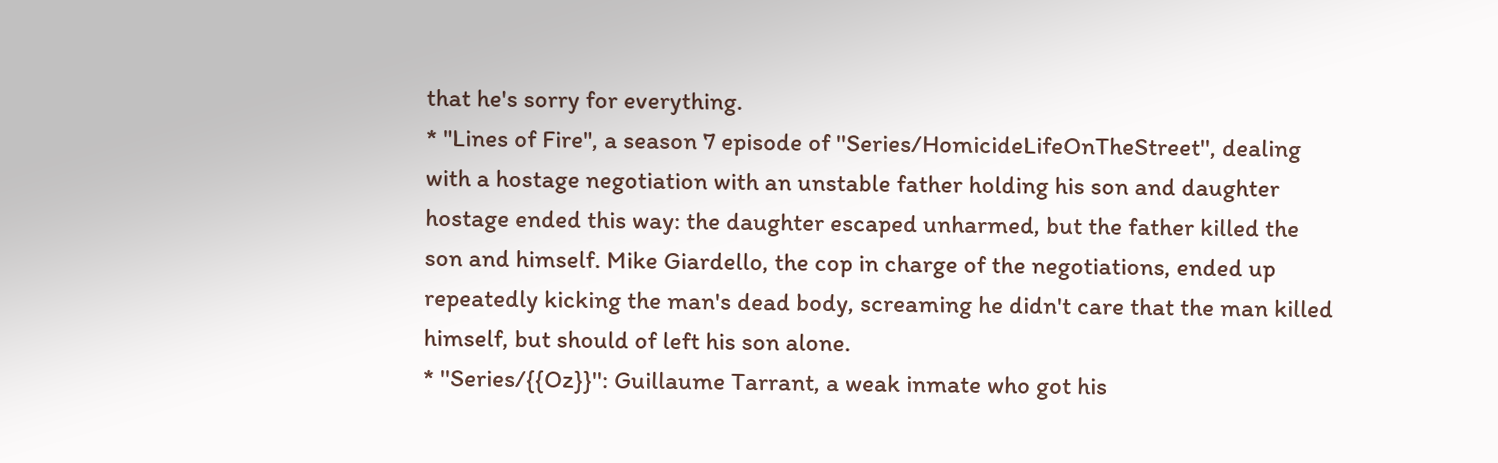that he's sorry for everything.
* "Lines of Fire", a season 7 episode of ''Series/HomicideLifeOnTheStreet'', dealing with a hostage negotiation with an unstable father holding his son and daughter hostage ended this way: the daughter escaped unharmed, but the father killed the son and himself. Mike Giardello, the cop in charge of the negotiations, ended up repeatedly kicking the man's dead body, screaming he didn't care that the man killed himself, but should of left his son alone.
* ''Series/{{Oz}}'': Guillaume Tarrant, a weak inmate who got his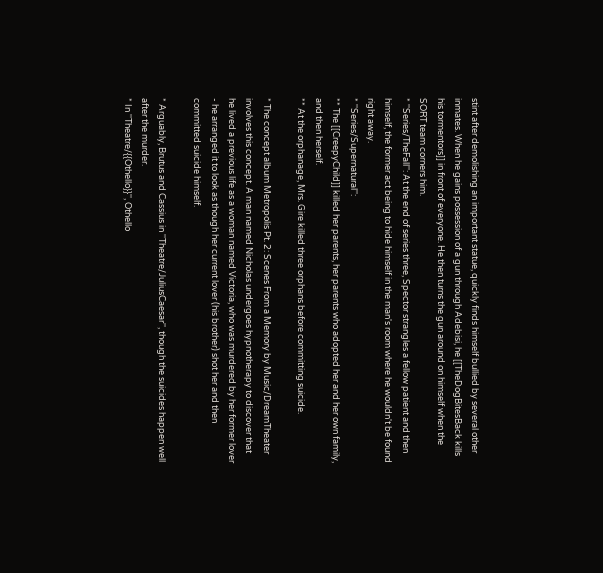stint after demolishing an important statue, quickly finds himself bullied by several other inmates. When he gains possession of a gun through Adebisi, he [[TheDogBitesBack kills his tormentors]] in front of everyone. He then turns the gun around on himself when the SORT team corners him.
* ''Series/TheFall'': At the end of series three, Spector strangles a fellow patient and then himself, the former act being to hide himself in the man's room where he wouldn't be found right away.
* ''Series/Supernatural'':
** The [[CreepyChild]] killed her parents, her parents who adopted her and her own family, and then herself.
** At the orphanage, Mrs. Gire killed three orphans before committing suicide.

* The concept album Metropolis Pt. 2: Scenes From a Memory by Music/DreamTheater involves this concept. A man named Nicholas undergoes hypnotherapy to discover that he lived a previous life as a woman named Victoria, who was murdered by her former lover - he arranged it to look as though her current lover (his brother) shot her and then committed suicide himself.

* Arguably, Brutus and Cassius in ''Theatre/JuliusCaesar'', though the suicides happen well after the murder.
* In ''Theatre/{{Othello}}'', Othello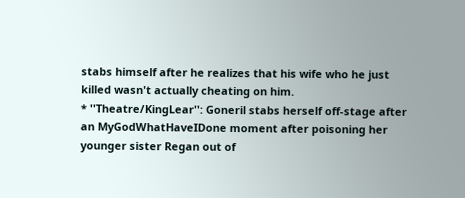stabs himself after he realizes that his wife who he just killed wasn't actually cheating on him.
* ''Theatre/KingLear'': Goneril stabs herself off-stage after an MyGodWhatHaveIDone moment after poisoning her younger sister Regan out of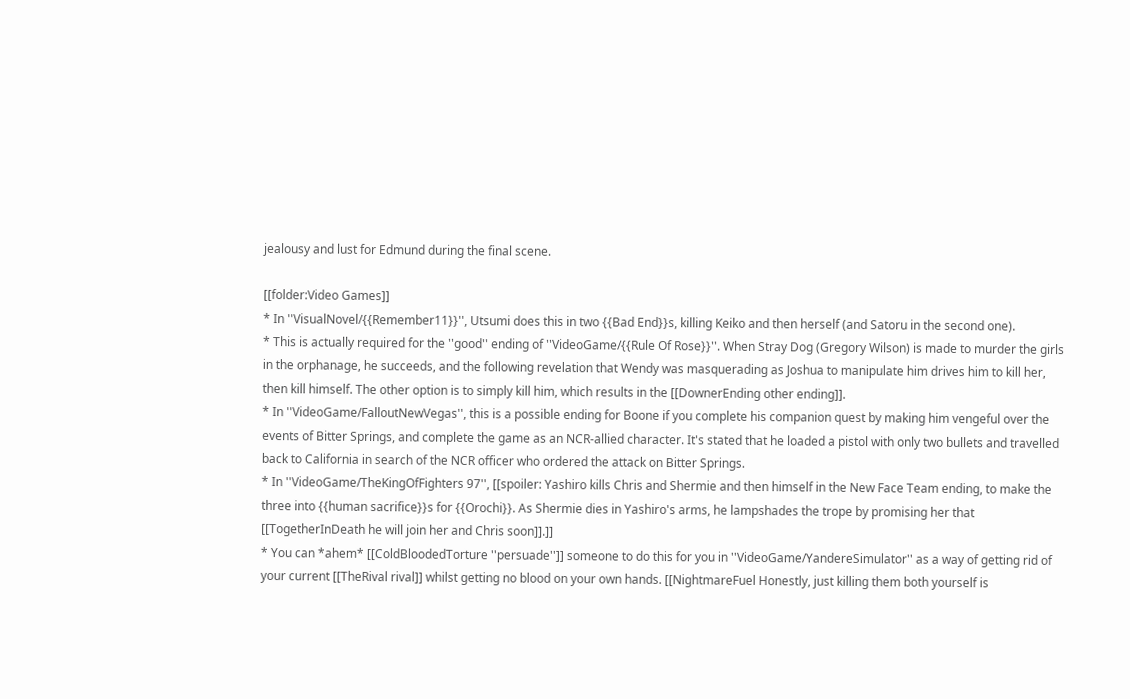jealousy and lust for Edmund during the final scene.

[[folder:Video Games]]
* In ''VisualNovel/{{Remember11}}'', Utsumi does this in two {{Bad End}}s, killing Keiko and then herself (and Satoru in the second one).
* This is actually required for the ''good'' ending of ''VideoGame/{{Rule Of Rose}}''. When Stray Dog (Gregory Wilson) is made to murder the girls in the orphanage, he succeeds, and the following revelation that Wendy was masquerading as Joshua to manipulate him drives him to kill her, then kill himself. The other option is to simply kill him, which results in the [[DownerEnding other ending]].
* In ''VideoGame/FalloutNewVegas'', this is a possible ending for Boone if you complete his companion quest by making him vengeful over the events of Bitter Springs, and complete the game as an NCR-allied character. It's stated that he loaded a pistol with only two bullets and travelled back to California in search of the NCR officer who ordered the attack on Bitter Springs.
* In ''VideoGame/TheKingOfFighters 97'', [[spoiler: Yashiro kills Chris and Shermie and then himself in the New Face Team ending, to make the three into {{human sacrifice}}s for {{Orochi}}. As Shermie dies in Yashiro's arms, he lampshades the trope by promising her that [[TogetherInDeath he will join her and Chris soon]].]]
* You can *ahem* [[ColdBloodedTorture ''persuade'']] someone to do this for you in ''VideoGame/YandereSimulator'' as a way of getting rid of your current [[TheRival rival]] whilst getting no blood on your own hands. [[NightmareFuel Honestly, just killing them both yourself is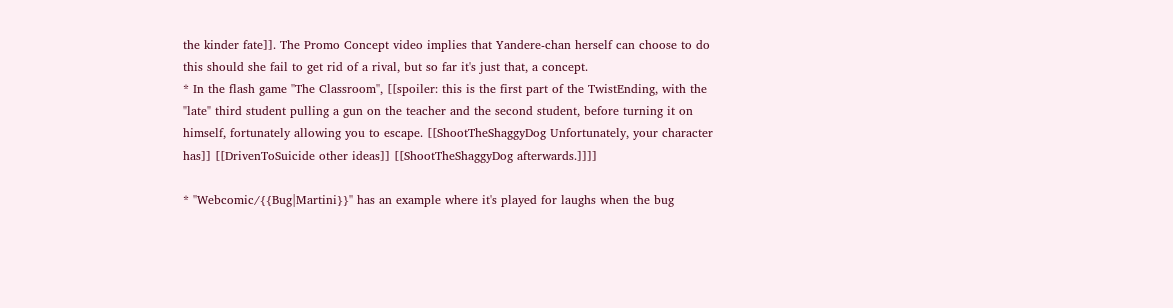the kinder fate]]. The Promo Concept video implies that Yandere-chan herself can choose to do this should she fail to get rid of a rival, but so far it's just that, a concept.
* In the flash game ''The Classroom'', [[spoiler: this is the first part of the TwistEnding, with the "late" third student pulling a gun on the teacher and the second student, before turning it on himself, fortunately allowing you to escape. [[ShootTheShaggyDog Unfortunately, your character has]] [[DrivenToSuicide other ideas]] [[ShootTheShaggyDog afterwards.]]]]

* ''Webcomic/{{Bug|Martini}}'' has an example where it's played for laughs when the bug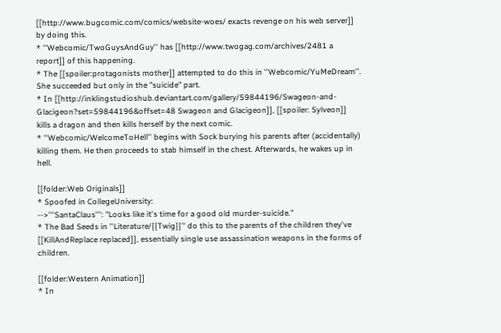[[http://www.bugcomic.com/comics/website-woes/ exacts revenge on his web server]] by doing this.
* ''Webcomic/TwoGuysAndGuy'' has [[http://www.twogag.com/archives/2481 a report]] of this happening.
* The [[spoiler:protagonists mother]] attempted to do this in ''Webcomic/YuMeDream''. She succeeded but only in the "suicide" part.
* In [[http://inklingstudioshub.deviantart.com/gallery/59844196/Swageon-and-Glacigeon?set=59844196&offset=48 Swageon and Glacigeon]], [[spoiler: Sylveon]] kills a dragon and then kills herself by the next comic.
* ''Webcomic/WelcomeToHell'' begins with Sock burying his parents after (accidentally) killing them. He then proceeds to stab himself in the chest. Afterwards, he wakes up in hell.

[[folder:Web Originals]]
* Spoofed in CollegeUniversity:
-->'''SantaClaus''': "Looks like it's time for a good old murder-suicide."
* The Bad Seeds in ''Literature/{{Twig}}'' do this to the parents of the children they've [[KillAndReplace replaced]], essentially single use assassination weapons in the forms of children.

[[folder:Western Animation]]
* In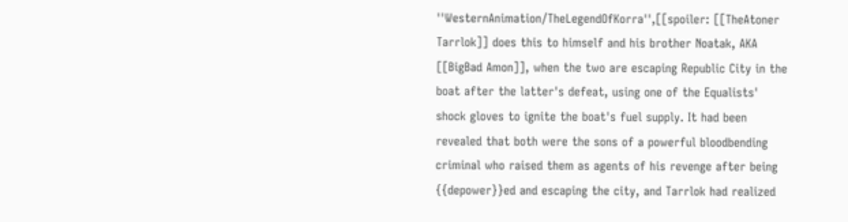''WesternAnimation/TheLegendOfKorra'',[[spoiler: [[TheAtoner Tarrlok]] does this to himself and his brother Noatak, AKA [[BigBad Amon]], when the two are escaping Republic City in the boat after the latter's defeat, using one of the Equalists' shock gloves to ignite the boat's fuel supply. It had been revealed that both were the sons of a powerful bloodbending criminal who raised them as agents of his revenge after being {{depower}}ed and escaping the city, and Tarrlok had realized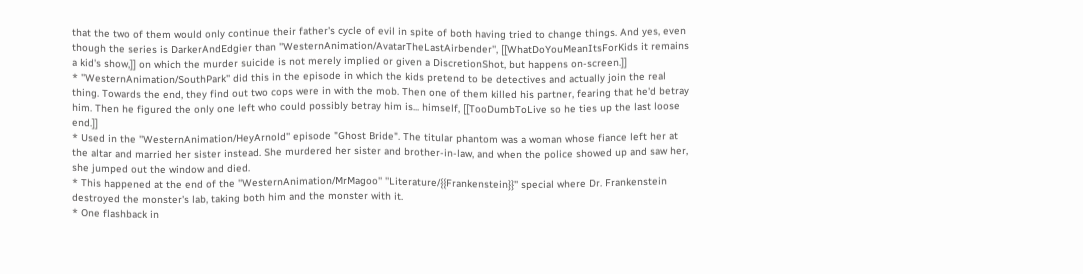that the two of them would only continue their father's cycle of evil in spite of both having tried to change things. And yes, even though the series is DarkerAndEdgier than ''WesternAnimation/AvatarTheLastAirbender'', [[WhatDoYouMeanItsForKids it remains a kid's show,]] on which the murder suicide is not merely implied or given a DiscretionShot, but happens on-screen.]]
* ''WesternAnimation/SouthPark'' did this in the episode in which the kids pretend to be detectives and actually join the real thing. Towards the end, they find out two cops were in with the mob. Then one of them killed his partner, fearing that he'd betray him. Then he figured the only one left who could possibly betray him is... himself, [[TooDumbToLive so he ties up the last loose end.]]
* Used in the ''WesternAnimation/HeyArnold'' episode "Ghost Bride". The titular phantom was a woman whose fiance left her at the altar and married her sister instead. She murdered her sister and brother-in-law, and when the police showed up and saw her, she jumped out the window and died.
* This happened at the end of the ''WesternAnimation/MrMagoo'' ''Literature/{{Frankenstein}}'' special where Dr. Frankenstein destroyed the monster's lab, taking both him and the monster with it.
* One flashback in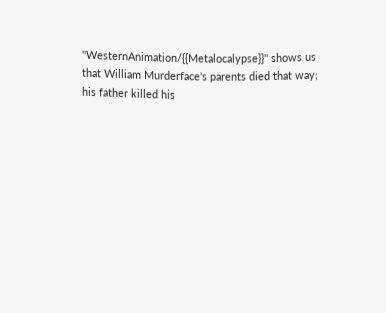''WesternAnimation/{{Metalocalypse}}'' shows us that William Murderface's parents died that way; his father killed his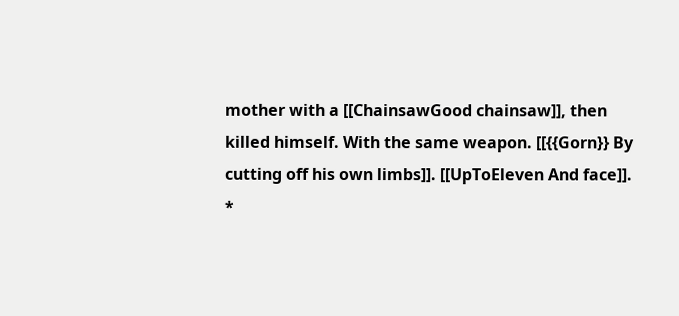mother with a [[ChainsawGood chainsaw]], then killed himself. With the same weapon. [[{{Gorn}} By cutting off his own limbs]]. [[UpToEleven And face]].
*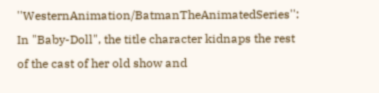''WesternAnimation/BatmanTheAnimatedSeries'': In "Baby-Doll", the title character kidnaps the rest of the cast of her old show and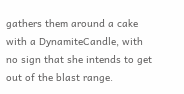gathers them around a cake with a DynamiteCandle, with no sign that she intends to get out of the blast range.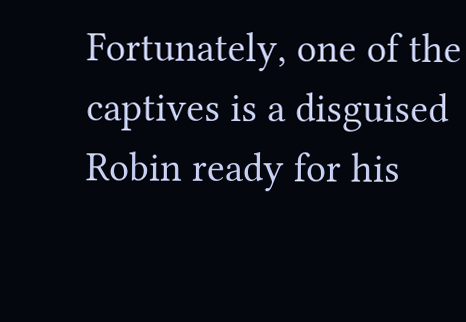Fortunately, one of the captives is a disguised Robin ready for his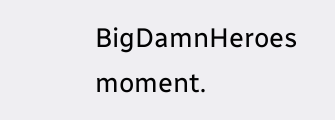BigDamnHeroes moment.